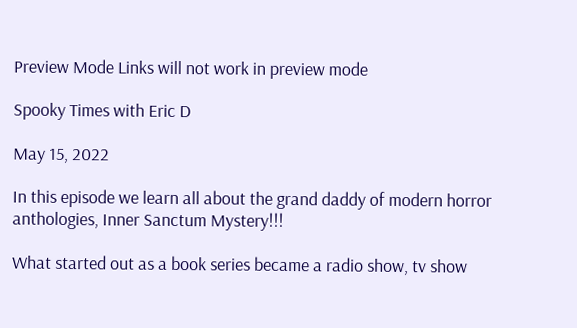Preview Mode Links will not work in preview mode

Spooky Times with Eric D

May 15, 2022

In this episode we learn all about the grand daddy of modern horror anthologies, Inner Sanctum Mystery!!!

What started out as a book series became a radio show, tv show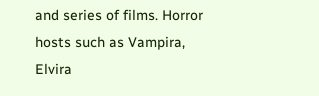and series of films. Horror hosts such as Vampira, Elvira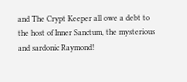and The Crypt Keeper all owe a debt to the host of Inner Sanctum, the mysterious and sardonic Raymond!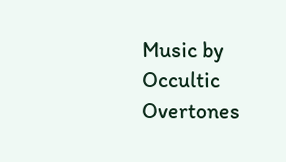Music by Occultic Overtones